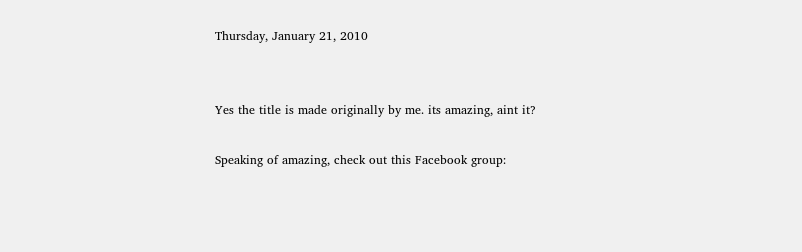Thursday, January 21, 2010


Yes the title is made originally by me. its amazing, aint it?

Speaking of amazing, check out this Facebook group: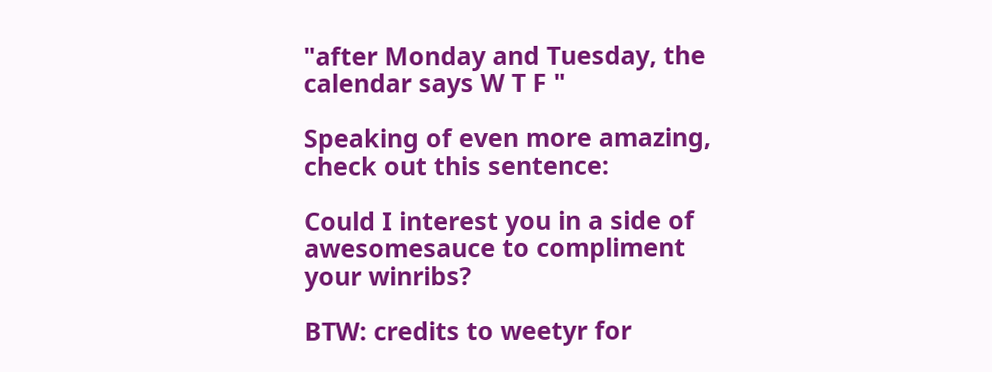"after Monday and Tuesday, the calendar says W T F "

Speaking of even more amazing, check out this sentence:

Could I interest you in a side of awesomesauce to compliment your winribs?

BTW: credits to weetyr for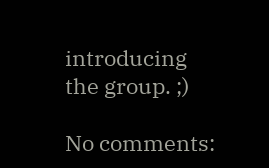introducing the group. ;)

No comments: